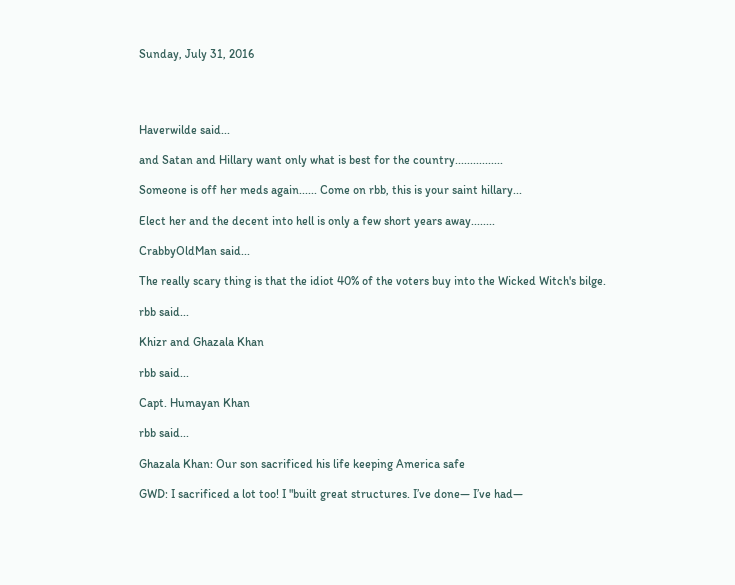Sunday, July 31, 2016




Haverwilde said...

and Satan and Hillary want only what is best for the country................

Someone is off her meds again...... Come on rbb, this is your saint hillary...

Elect her and the decent into hell is only a few short years away........

CrabbyOldMan said...

The really scary thing is that the idiot 40% of the voters buy into the Wicked Witch's bilge.

rbb said...

Khizr and Ghazala Khan

rbb said...

Capt. Humayan Khan

rbb said...

Ghazala Khan: Our son sacrificed his life keeping America safe

GWD: I sacrificed a lot too! I "built great structures. I’ve done― I’ve had―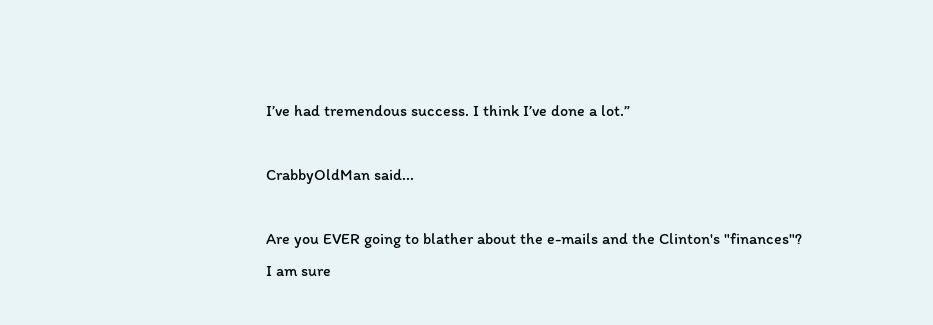I’ve had tremendous success. I think I’ve done a lot.”

CrabbyOldMan said...

Are you EVER going to blather about the e-mails and the Clinton's "finances"?
I am sure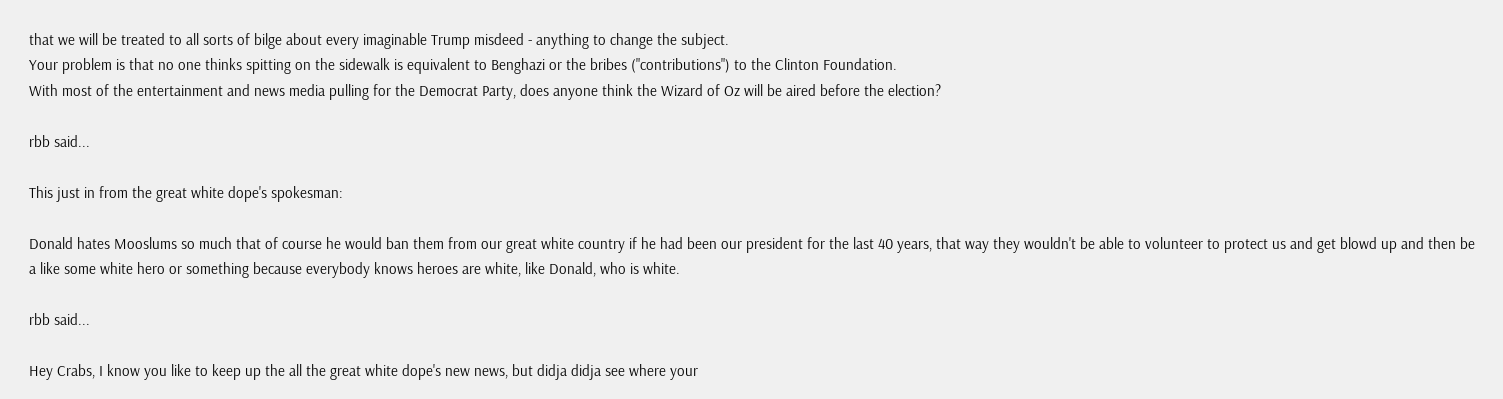that we will be treated to all sorts of bilge about every imaginable Trump misdeed - anything to change the subject.
Your problem is that no one thinks spitting on the sidewalk is equivalent to Benghazi or the bribes ("contributions") to the Clinton Foundation.
With most of the entertainment and news media pulling for the Democrat Party, does anyone think the Wizard of Oz will be aired before the election?

rbb said...

This just in from the great white dope's spokesman:

Donald hates Mooslums so much that of course he would ban them from our great white country if he had been our president for the last 40 years, that way they wouldn't be able to volunteer to protect us and get blowd up and then be a like some white hero or something because everybody knows heroes are white, like Donald, who is white.

rbb said...

Hey Crabs, I know you like to keep up the all the great white dope's new news, but didja didja see where your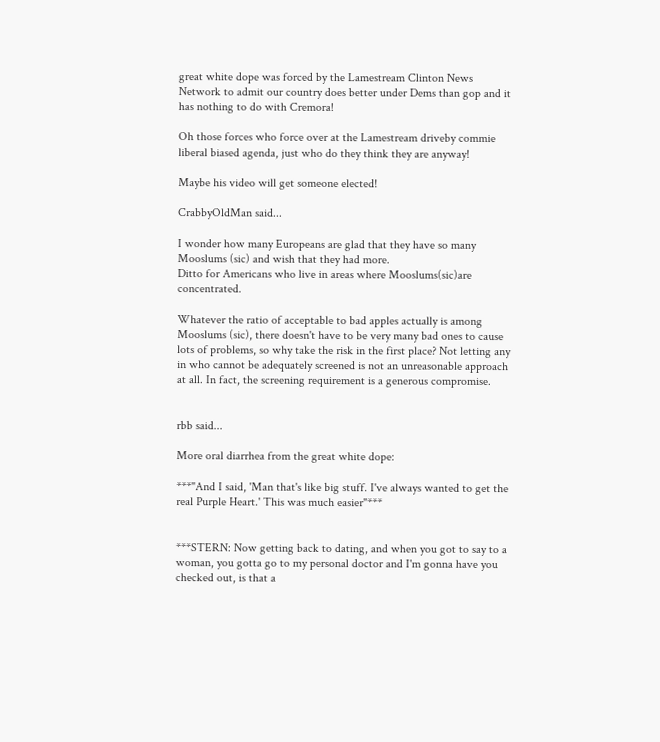great white dope was forced by the Lamestream Clinton News Network to admit our country does better under Dems than gop and it has nothing to do with Cremora!

Oh those forces who force over at the Lamestream driveby commie liberal biased agenda, just who do they think they are anyway!

Maybe his video will get someone elected!

CrabbyOldMan said...

I wonder how many Europeans are glad that they have so many Mooslums (sic) and wish that they had more.
Ditto for Americans who live in areas where Mooslums(sic)are concentrated.

Whatever the ratio of acceptable to bad apples actually is among Mooslums (sic), there doesn't have to be very many bad ones to cause lots of problems, so why take the risk in the first place? Not letting any in who cannot be adequately screened is not an unreasonable approach at all. In fact, the screening requirement is a generous compromise.


rbb said...

More oral diarrhea from the great white dope:

***"And I said, 'Man that's like big stuff. I've always wanted to get the real Purple Heart.' This was much easier"***


***STERN: Now getting back to dating, and when you got to say to a woman, you gotta go to my personal doctor and I'm gonna have you checked out, is that a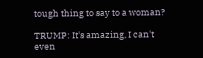tough thing to say to a woman?

TRUMP: It's amazing, I can't even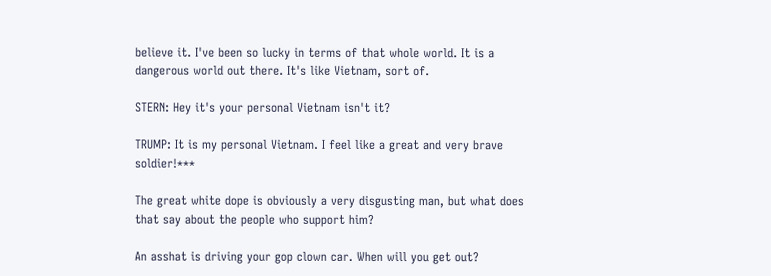believe it. I've been so lucky in terms of that whole world. It is a dangerous world out there. It's like Vietnam, sort of.

STERN: Hey it's your personal Vietnam isn't it?

TRUMP: It is my personal Vietnam. I feel like a great and very brave soldier!***

The great white dope is obviously a very disgusting man, but what does that say about the people who support him?

An asshat is driving your gop clown car. When will you get out?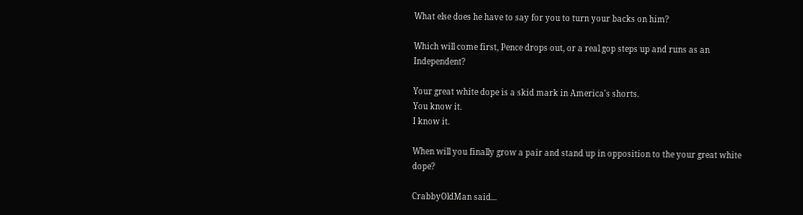What else does he have to say for you to turn your backs on him?

Which will come first, Pence drops out, or a real gop steps up and runs as an Independent?

Your great white dope is a skid mark in America's shorts.
You know it.
I know it.

When will you finally grow a pair and stand up in opposition to the your great white dope?

CrabbyOldMan said...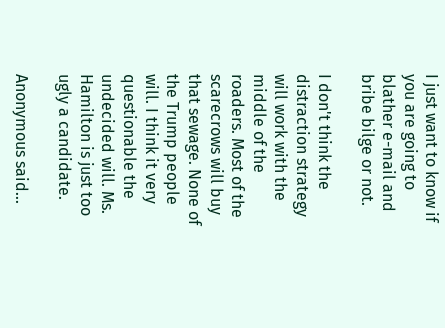I just want to know if you are going to blather e-mail and bribe bilge or not.

I don't think the distraction strategy will work with the middle of the roaders. Most of the scarecrows will buy that sewage. None of the Trump people will. I think it very questionable the undecided will. Ms. Hamilton is just too ugly a candidate.

Anonymous said...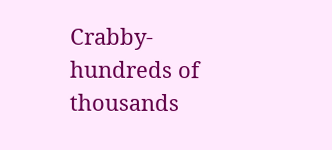Crabby- hundreds of thousands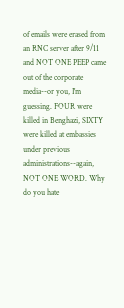of emails were erased from an RNC server after 9/11 and NOT ONE PEEP came out of the corporate media--or you, I'm guessing. FOUR were killed in Benghazi, SIXTY were killed at embassies under previous administrations--again, NOT ONE WORD. Why do you hate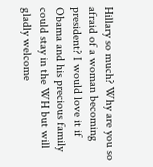Hillary so much? Why are you so afraid of a woman becoming president? I would love it if Obama and his precious family could stay in the WH but will gladly welcome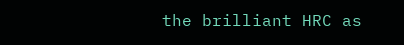the brilliant HRC as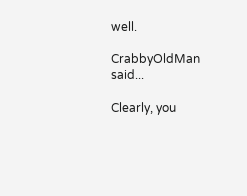well.

CrabbyOldMan said...

Clearly, you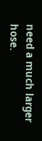need a much larger hose.